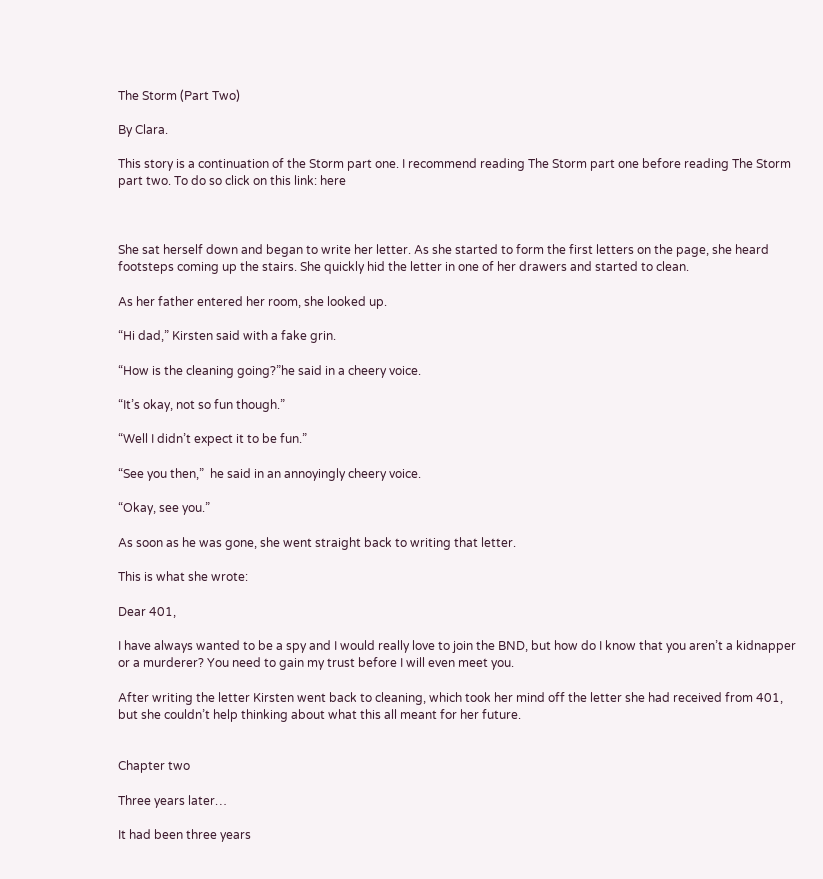The Storm (Part Two)

By Clara.

This story is a continuation of the Storm part one. I recommend reading The Storm part one before reading The Storm part two. To do so click on this link: here



She sat herself down and began to write her letter. As she started to form the first letters on the page, she heard footsteps coming up the stairs. She quickly hid the letter in one of her drawers and started to clean.

As her father entered her room, she looked up.

“Hi dad,” Kirsten said with a fake grin.

“How is the cleaning going?”he said in a cheery voice.

“It’s okay, not so fun though.”

“Well I didn’t expect it to be fun.”

“See you then,”  he said in an annoyingly cheery voice.

“Okay, see you.”

As soon as he was gone, she went straight back to writing that letter.

This is what she wrote:

Dear 401,

I have always wanted to be a spy and I would really love to join the BND, but how do I know that you aren’t a kidnapper or a murderer? You need to gain my trust before I will even meet you.

After writing the letter Kirsten went back to cleaning, which took her mind off the letter she had received from 401, but she couldn’t help thinking about what this all meant for her future.


Chapter two

Three years later…

It had been three years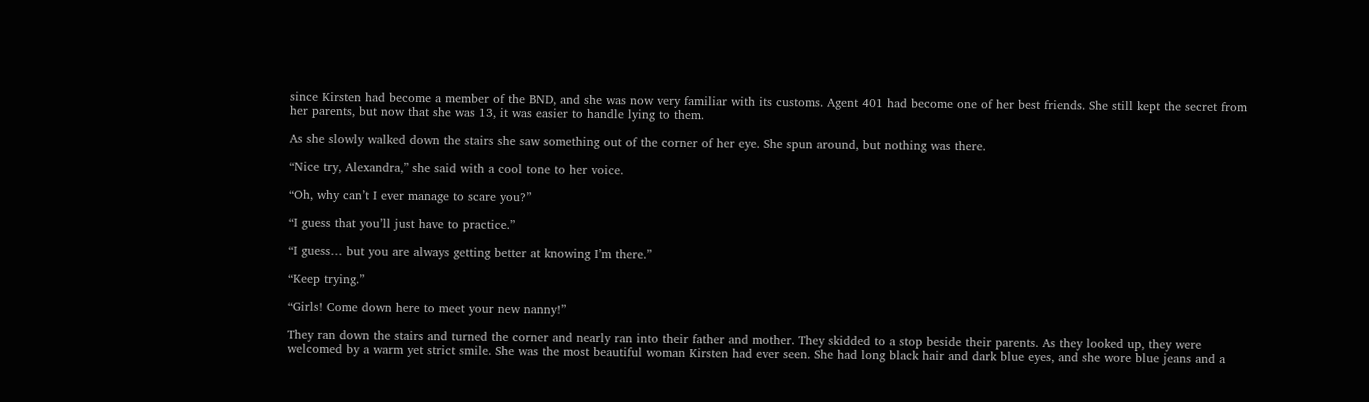since Kirsten had become a member of the BND, and she was now very familiar with its customs. Agent 401 had become one of her best friends. She still kept the secret from her parents, but now that she was 13, it was easier to handle lying to them.

As she slowly walked down the stairs she saw something out of the corner of her eye. She spun around, but nothing was there.

“Nice try, Alexandra,” she said with a cool tone to her voice.

“Oh, why can’t I ever manage to scare you?”

“I guess that you’ll just have to practice.”

“I guess… but you are always getting better at knowing I’m there.”

“Keep trying.”

“Girls! Come down here to meet your new nanny!”

They ran down the stairs and turned the corner and nearly ran into their father and mother. They skidded to a stop beside their parents. As they looked up, they were welcomed by a warm yet strict smile. She was the most beautiful woman Kirsten had ever seen. She had long black hair and dark blue eyes, and she wore blue jeans and a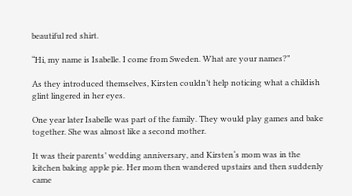beautiful red shirt.

“Hi, my name is Isabelle. I come from Sweden. What are your names?”

As they introduced themselves, Kirsten couldn’t help noticing what a childish glint lingered in her eyes.

One year later Isabelle was part of the family. They would play games and bake together. She was almost like a second mother.

It was their parents’ wedding anniversary, and Kirsten‘s mom was in the kitchen baking apple pie. Her mom then wandered upstairs and then suddenly came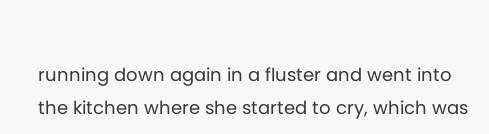running down again in a fluster and went into the kitchen where she started to cry, which was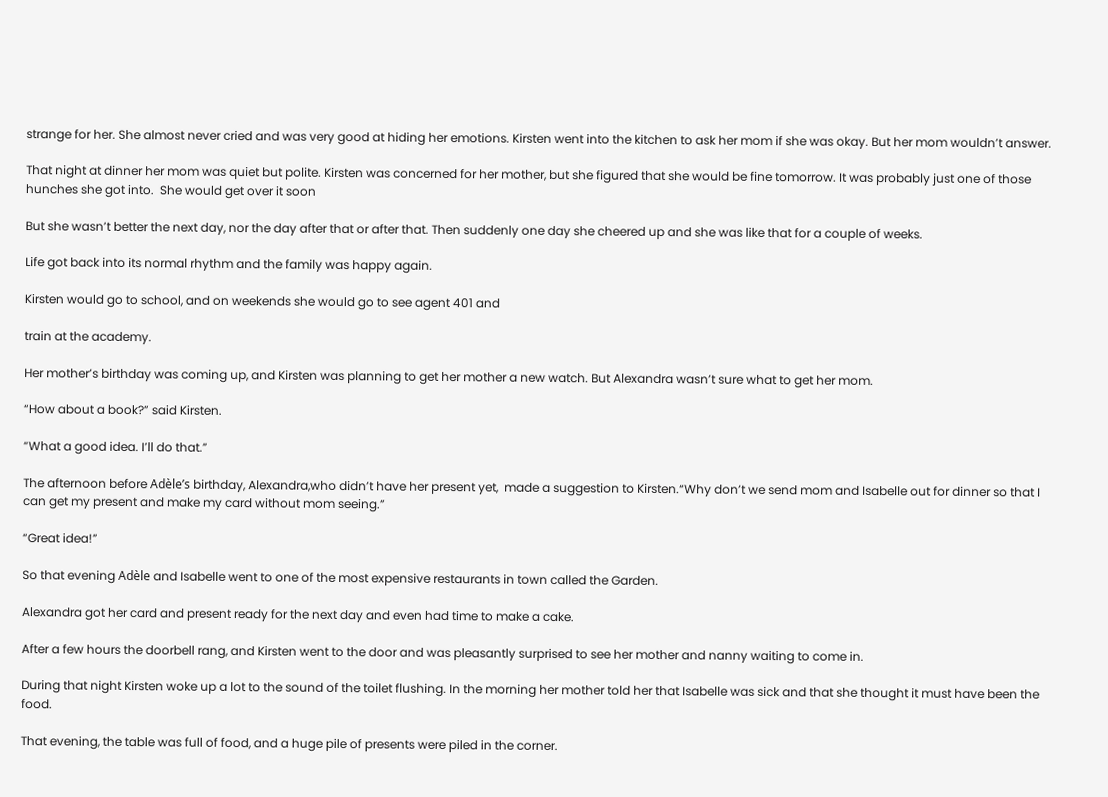strange for her. She almost never cried and was very good at hiding her emotions. Kirsten went into the kitchen to ask her mom if she was okay. But her mom wouldn’t answer.

That night at dinner her mom was quiet but polite. Kirsten was concerned for her mother, but she figured that she would be fine tomorrow. It was probably just one of those hunches she got into.  She would get over it soon

But she wasn’t better the next day, nor the day after that or after that. Then suddenly one day she cheered up and she was like that for a couple of weeks.

Life got back into its normal rhythm and the family was happy again.

Kirsten would go to school, and on weekends she would go to see agent 401 and

train at the academy.

Her mother’s birthday was coming up, and Kirsten was planning to get her mother a new watch. But Alexandra wasn’t sure what to get her mom.

“How about a book?” said Kirsten.

“What a good idea. I’ll do that.”

The afternoon before Adèle’s birthday, Alexandra,who didn’t have her present yet,  made a suggestion to Kirsten.“Why don’t we send mom and Isabelle out for dinner so that I can get my present and make my card without mom seeing.”

“Great idea!”

So that evening Adèle and Isabelle went to one of the most expensive restaurants in town called the Garden.

Alexandra got her card and present ready for the next day and even had time to make a cake.

After a few hours the doorbell rang, and Kirsten went to the door and was pleasantly surprised to see her mother and nanny waiting to come in.

During that night Kirsten woke up a lot to the sound of the toilet flushing. In the morning her mother told her that Isabelle was sick and that she thought it must have been the food.

That evening, the table was full of food, and a huge pile of presents were piled in the corner.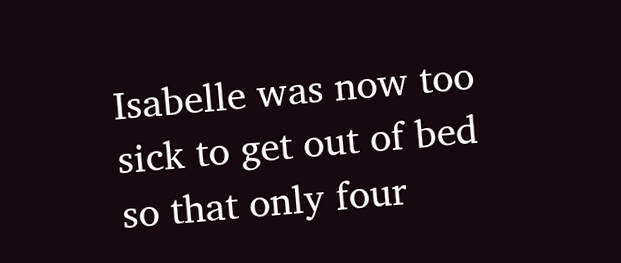Isabelle was now too sick to get out of bed so that only four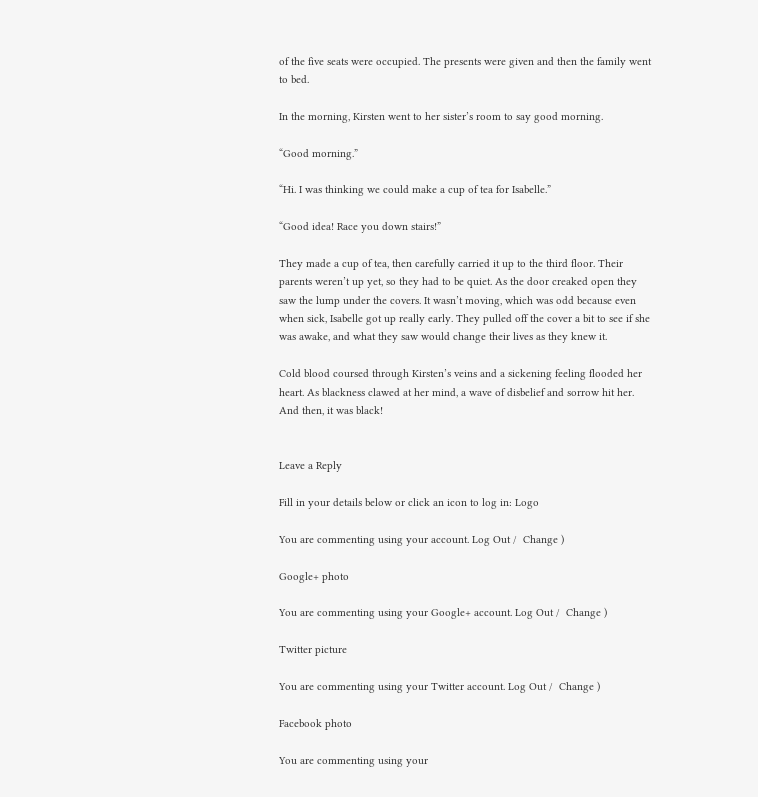of the five seats were occupied. The presents were given and then the family went to bed.

In the morning, Kirsten went to her sister’s room to say good morning.

“Good morning.”

“Hi. I was thinking we could make a cup of tea for Isabelle.”

“Good idea! Race you down stairs!”

They made a cup of tea, then carefully carried it up to the third floor. Their parents weren’t up yet, so they had to be quiet. As the door creaked open they saw the lump under the covers. It wasn’t moving, which was odd because even when sick, Isabelle got up really early. They pulled off the cover a bit to see if she was awake, and what they saw would change their lives as they knew it.

Cold blood coursed through Kirsten’s veins and a sickening feeling flooded her heart. As blackness clawed at her mind, a wave of disbelief and sorrow hit her. And then, it was black!


Leave a Reply

Fill in your details below or click an icon to log in: Logo

You are commenting using your account. Log Out /  Change )

Google+ photo

You are commenting using your Google+ account. Log Out /  Change )

Twitter picture

You are commenting using your Twitter account. Log Out /  Change )

Facebook photo

You are commenting using your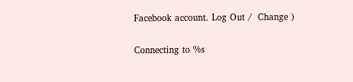Facebook account. Log Out /  Change )

Connecting to %s